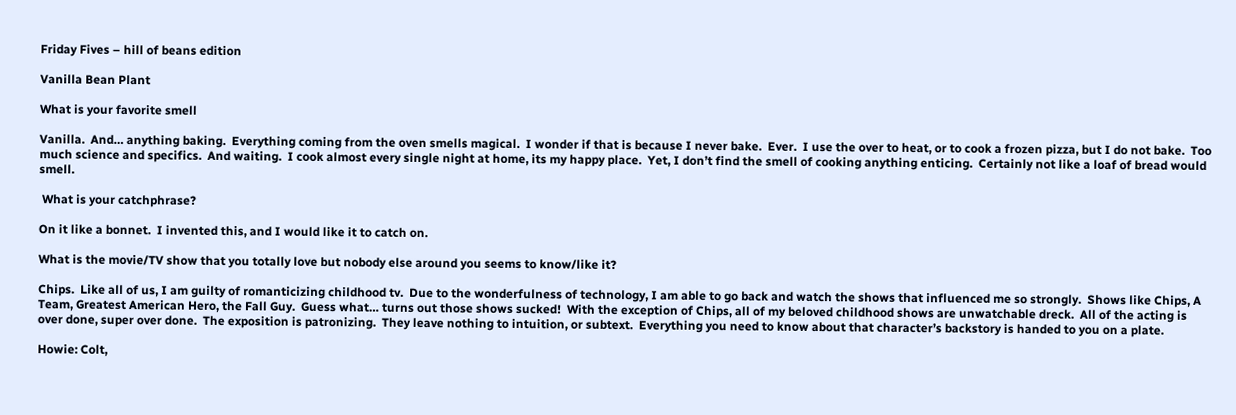Friday Fives – hill of beans edition

Vanilla Bean Plant

What is your favorite smell

Vanilla.  And… anything baking.  Everything coming from the oven smells magical.  I wonder if that is because I never bake.  Ever.  I use the over to heat, or to cook a frozen pizza, but I do not bake.  Too much science and specifics.  And waiting.  I cook almost every single night at home, its my happy place.  Yet, I don’t find the smell of cooking anything enticing.  Certainly not like a loaf of bread would smell.

 What is your catchphrase?

On it like a bonnet.  I invented this, and I would like it to catch on.

What is the movie/TV show that you totally love but nobody else around you seems to know/like it?

Chips.  Like all of us, I am guilty of romanticizing childhood tv.  Due to the wonderfulness of technology, I am able to go back and watch the shows that influenced me so strongly.  Shows like Chips, A Team, Greatest American Hero, the Fall Guy.  Guess what… turns out those shows sucked!  With the exception of Chips, all of my beloved childhood shows are unwatchable dreck.  All of the acting is over done, super over done.  The exposition is patronizing.  They leave nothing to intuition, or subtext.  Everything you need to know about that character’s backstory is handed to you on a plate.

Howie: Colt,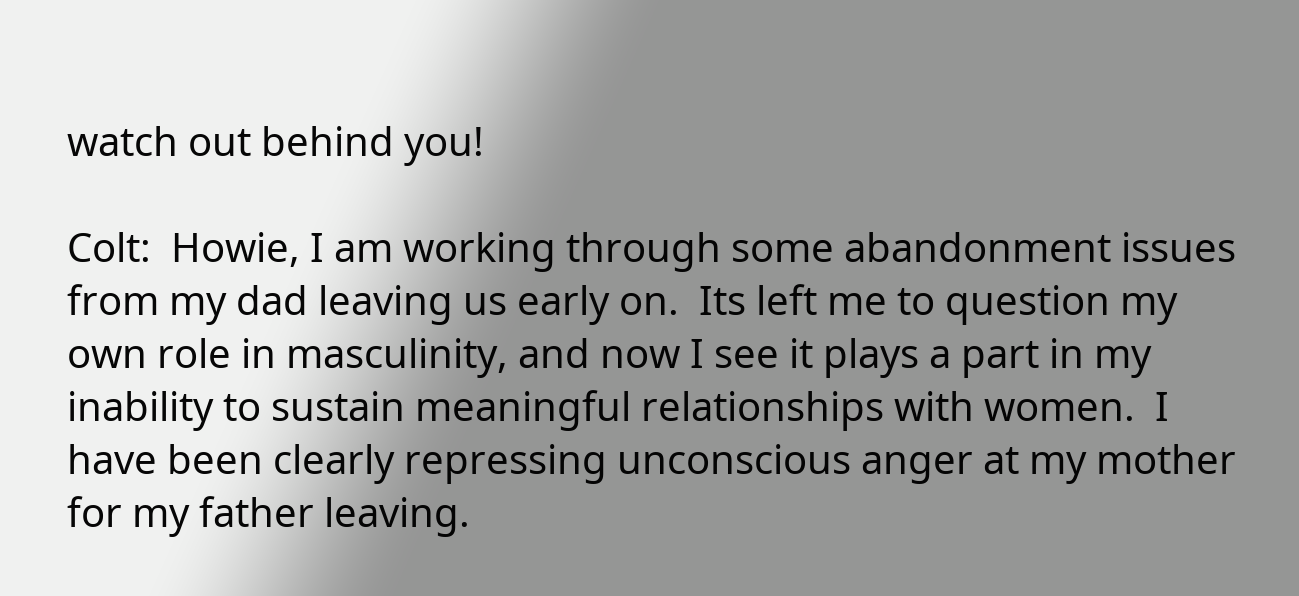watch out behind you!

Colt:  Howie, I am working through some abandonment issues from my dad leaving us early on.  Its left me to question my own role in masculinity, and now I see it plays a part in my inability to sustain meaningful relationships with women.  I have been clearly repressing unconscious anger at my mother for my father leaving.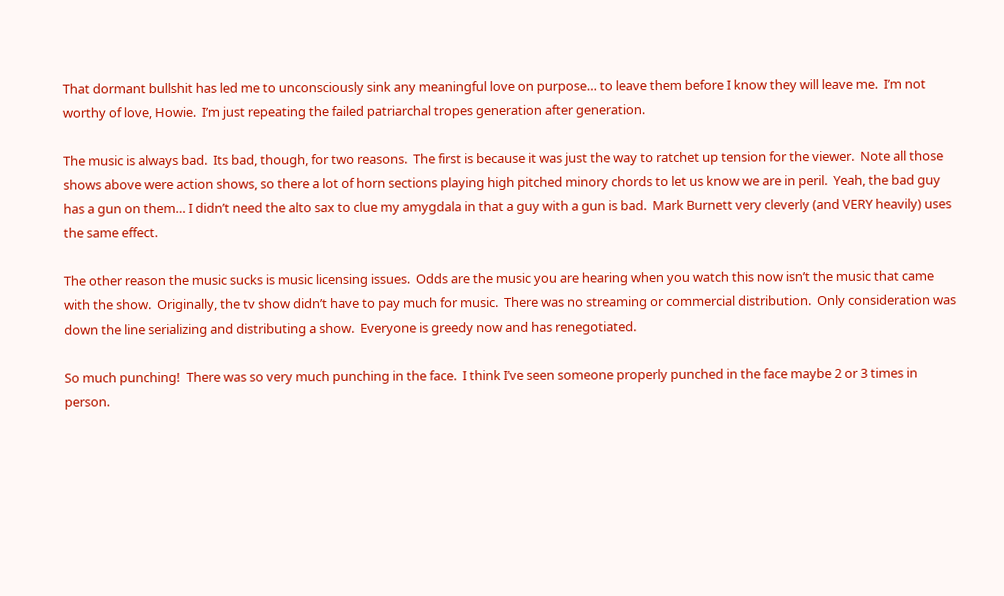That dormant bullshit has led me to unconsciously sink any meaningful love on purpose… to leave them before I know they will leave me.  I’m not worthy of love, Howie.  I’m just repeating the failed patriarchal tropes generation after generation.

The music is always bad.  Its bad, though, for two reasons.  The first is because it was just the way to ratchet up tension for the viewer.  Note all those shows above were action shows, so there a lot of horn sections playing high pitched minory chords to let us know we are in peril.  Yeah, the bad guy has a gun on them… I didn’t need the alto sax to clue my amygdala in that a guy with a gun is bad.  Mark Burnett very cleverly (and VERY heavily) uses the same effect.

The other reason the music sucks is music licensing issues.  Odds are the music you are hearing when you watch this now isn’t the music that came with the show.  Originally, the tv show didn’t have to pay much for music.  There was no streaming or commercial distribution.  Only consideration was down the line serializing and distributing a show.  Everyone is greedy now and has renegotiated.

So much punching!  There was so very much punching in the face.  I think I’ve seen someone properly punched in the face maybe 2 or 3 times in person.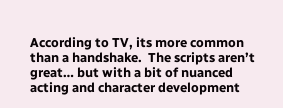According to TV, its more common than a handshake.  The scripts aren’t great… but with a bit of nuanced acting and character development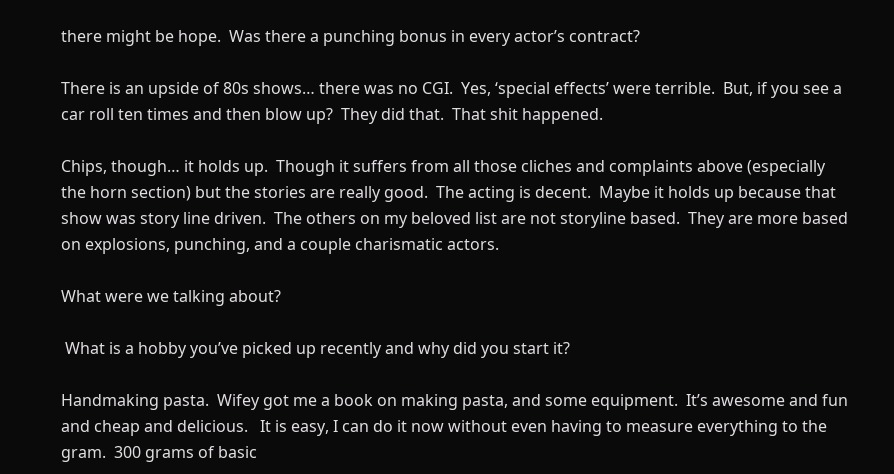there might be hope.  Was there a punching bonus in every actor’s contract?

There is an upside of 80s shows… there was no CGI.  Yes, ‘special effects’ were terrible.  But, if you see a car roll ten times and then blow up?  They did that.  That shit happened.

Chips, though… it holds up.  Though it suffers from all those cliches and complaints above (especially the horn section) but the stories are really good.  The acting is decent.  Maybe it holds up because that show was story line driven.  The others on my beloved list are not storyline based.  They are more based on explosions, punching, and a couple charismatic actors.

What were we talking about?

 What is a hobby you’ve picked up recently and why did you start it?

Handmaking pasta.  Wifey got me a book on making pasta, and some equipment.  It’s awesome and fun and cheap and delicious.   It is easy, I can do it now without even having to measure everything to the gram.  300 grams of basic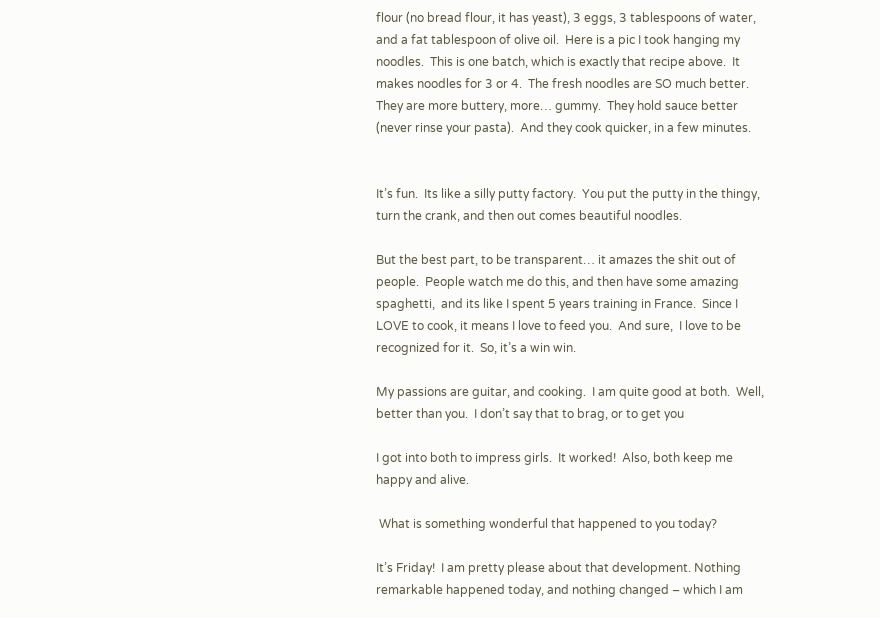flour (no bread flour, it has yeast), 3 eggs, 3 tablespoons of water, and a fat tablespoon of olive oil.  Here is a pic I took hanging my noodles.  This is one batch, which is exactly that recipe above.  It makes noodles for 3 or 4.  The fresh noodles are SO much better.  They are more buttery, more… gummy.  They hold sauce better (never rinse your pasta).  And they cook quicker, in a few minutes.


It’s fun.  Its like a silly putty factory.  You put the putty in the thingy, turn the crank, and then out comes beautiful noodles.

But the best part, to be transparent… it amazes the shit out of people.  People watch me do this, and then have some amazing spaghetti,  and its like I spent 5 years training in France.  Since I LOVE to cook, it means I love to feed you.  And sure,  I love to be recognized for it.  So, it’s a win win.

My passions are guitar, and cooking.  I am quite good at both.  Well, better than you.  I don’t say that to brag, or to get you

I got into both to impress girls.  It worked!  Also, both keep me happy and alive.

 What is something wonderful that happened to you today?

It’s Friday!  I am pretty please about that development. Nothing remarkable happened today, and nothing changed – which I am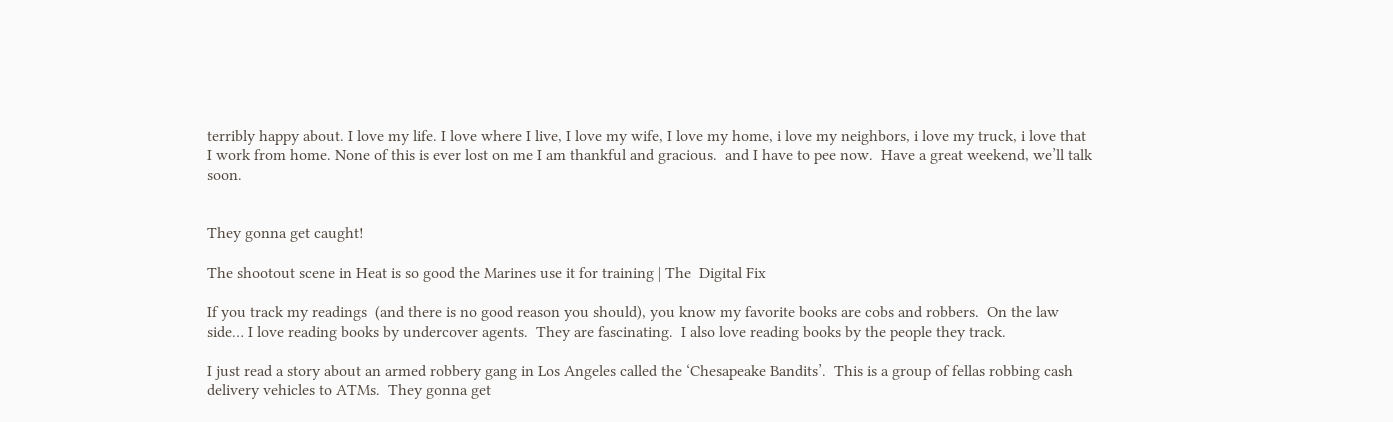terribly happy about. I love my life. I love where I live, I love my wife, I love my home, i love my neighbors, i love my truck, i love that I work from home. None of this is ever lost on me I am thankful and gracious.  and I have to pee now.  Have a great weekend, we’ll talk soon.


They gonna get caught!

The shootout scene in Heat is so good the Marines use it for training | The  Digital Fix

If you track my readings  (and there is no good reason you should), you know my favorite books are cobs and robbers.  On the law side… I love reading books by undercover agents.  They are fascinating.  I also love reading books by the people they track.

I just read a story about an armed robbery gang in Los Angeles called the ‘Chesapeake Bandits’.  This is a group of fellas robbing cash delivery vehicles to ATMs.  They gonna get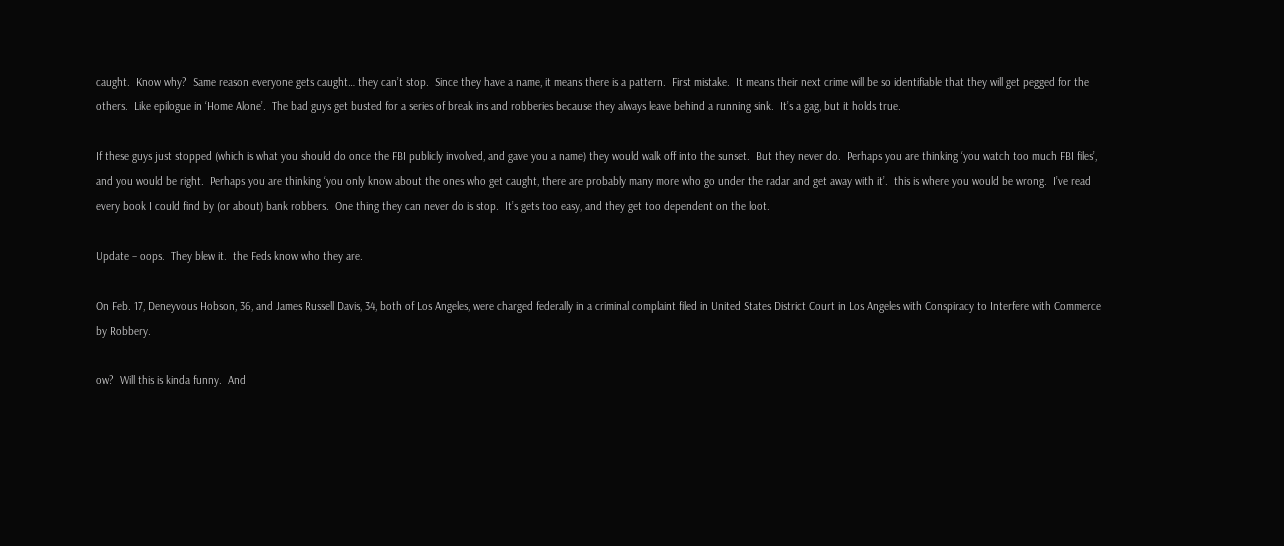caught.  Know why?  Same reason everyone gets caught… they can’t stop.  Since they have a name, it means there is a pattern.  First mistake.  It means their next crime will be so identifiable that they will get pegged for the others.  Like epilogue in ‘Home Alone’.  The bad guys get busted for a series of break ins and robberies because they always leave behind a running sink.  It’s a gag, but it holds true.

If these guys just stopped (which is what you should do once the FBI publicly involved, and gave you a name) they would walk off into the sunset.  But they never do.  Perhaps you are thinking ‘you watch too much FBI files’, and you would be right.  Perhaps you are thinking ‘you only know about the ones who get caught, there are probably many more who go under the radar and get away with it’.  this is where you would be wrong.  I’ve read every book I could find by (or about) bank robbers.  One thing they can never do is stop.  It’s gets too easy, and they get too dependent on the loot.

Update – oops.  They blew it.  the Feds know who they are.

On Feb. 17, Deneyvous Hobson, 36, and James Russell Davis, 34, both of Los Angeles, were charged federally in a criminal complaint filed in United States District Court in Los Angeles with Conspiracy to Interfere with Commerce by Robbery.

ow?  Will this is kinda funny.  And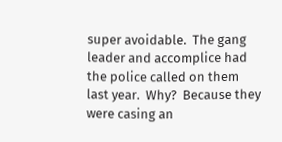super avoidable.  The gang leader and accomplice had the police called on them last year.  Why?  Because they were casing an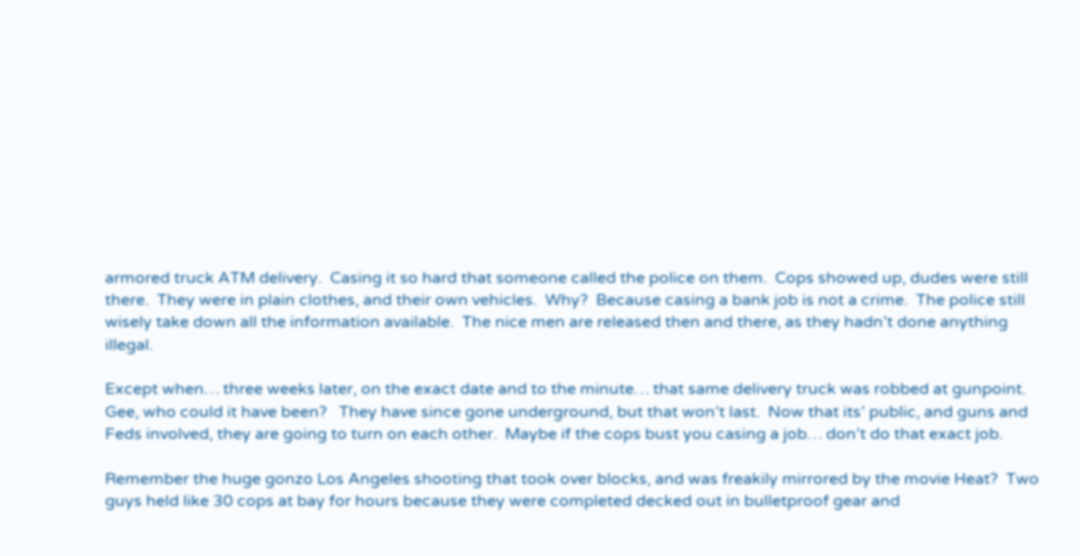armored truck ATM delivery.  Casing it so hard that someone called the police on them.  Cops showed up, dudes were still there.  They were in plain clothes, and their own vehicles.  Why?  Because casing a bank job is not a crime.  The police still wisely take down all the information available.  The nice men are released then and there, as they hadn’t done anything illegal.

Except when… three weeks later, on the exact date and to the minute… that same delivery truck was robbed at gunpoint.  Gee, who could it have been?   They have since gone underground, but that won’t last.  Now that its’ public, and guns and Feds involved, they are going to turn on each other.  Maybe if the cops bust you casing a job… don’t do that exact job.

Remember the huge gonzo Los Angeles shooting that took over blocks, and was freakily mirrored by the movie Heat?  Two guys held like 30 cops at bay for hours because they were completed decked out in bulletproof gear and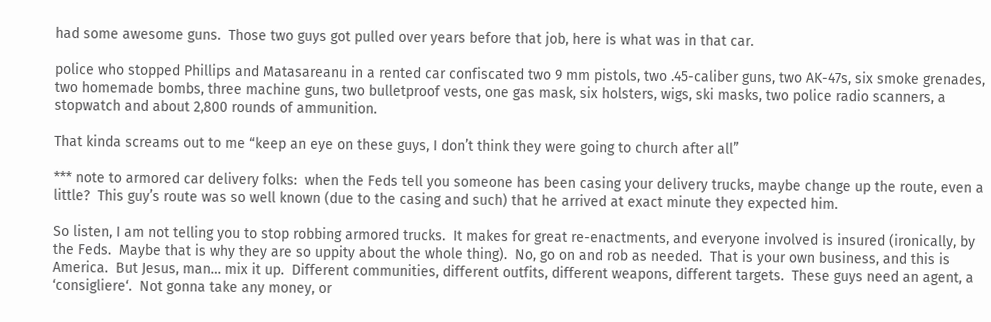had some awesome guns.  Those two guys got pulled over years before that job, here is what was in that car.

police who stopped Phillips and Matasareanu in a rented car confiscated two 9 mm pistols, two .45-caliber guns, two AK-47s, six smoke grenades, two homemade bombs, three machine guns, two bulletproof vests, one gas mask, six holsters, wigs, ski masks, two police radio scanners, a stopwatch and about 2,800 rounds of ammunition.

That kinda screams out to me “keep an eye on these guys, I don’t think they were going to church after all”

*** note to armored car delivery folks:  when the Feds tell you someone has been casing your delivery trucks, maybe change up the route, even a little?  This guy’s route was so well known (due to the casing and such) that he arrived at exact minute they expected him.

So listen, I am not telling you to stop robbing armored trucks.  It makes for great re-enactments, and everyone involved is insured (ironically, by the Feds.  Maybe that is why they are so uppity about the whole thing).  No, go on and rob as needed.  That is your own business, and this is America.  But Jesus, man… mix it up.  Different communities, different outfits, different weapons, different targets.  These guys need an agent, a ‘consigliere‘.  Not gonna take any money, or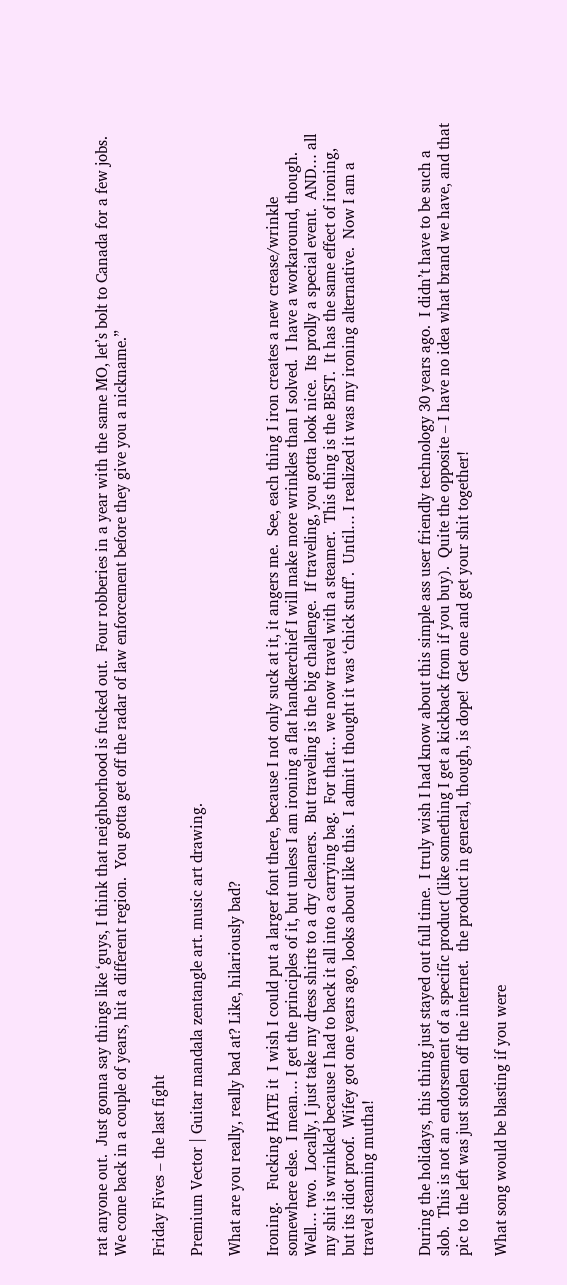rat anyone out.  Just gonna say things like ‘guys, I think that neighborhood is fucked out.  Four robberies in a year with the same MO, let’s bolt to Canada for a few jobs.  We come back in a couple of years, hit a different region.  You gotta get off the radar of law enforcement before they give you a nickname.”

Friday Fives – the last fight

Premium Vector | Guitar mandala zentangle art. music art drawing.

What are you really, really bad at? Like, hilariously bad?

Ironing.   Fucking HATE it  I wish I could put a larger font there, because I not only suck at it, it angers me.  See, each thing I iron creates a new crease/wrinkle somewhere else.  I mean… I get the principles of it, but unless I am ironing a flat handkerchief I will make more wrinkles than I solved.  I have a workaround, though.  Well… two.  Locally, I just take my dress shirts to a dry cleaners.  But traveling is the big challenge.  If traveling, you gotta look nice.  Its prolly a special event.  AND… all my shit is wrinkled because I had to back it all into a carrying bag.  For that… we now travel with a steamer.  This thing is the BEST.  It has the same effect of ironing, but its idiot proof.  Wifey got one years ago, looks about like this.  I admit I thought it was ‘chick stuff’.  Until… I realized it was my ironing alternative.  Now I am a travel steaming mutha!


During the holidays, this thing just stayed out full time.  I truly wish I had know about this simple ass user friendly technology 30 years ago.  I didn’t have to be such a slob.  This is not an endorsement of a specific product (like something I get a kickback from if you buy).  Quite the opposite – I have no idea what brand we have, and that pic to the left was just stolen off the internet.  the product in general, though, is dope!  Get one and get your shit together!

What song would be blasting if you were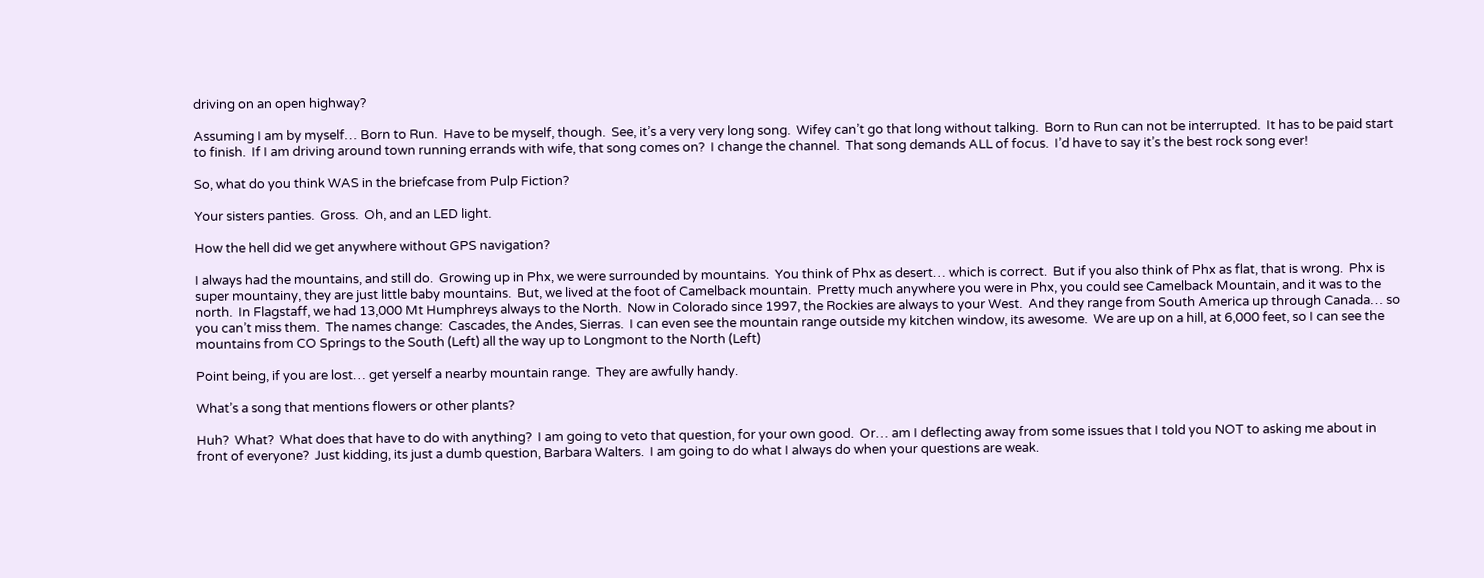driving on an open highway?

Assuming I am by myself… Born to Run.  Have to be myself, though.  See, it’s a very very long song.  Wifey can’t go that long without talking.  Born to Run can not be interrupted.  It has to be paid start to finish.  If I am driving around town running errands with wife, that song comes on?  I change the channel.  That song demands ALL of focus.  I’d have to say it’s the best rock song ever!

So, what do you think WAS in the briefcase from Pulp Fiction?

Your sisters panties.  Gross.  Oh, and an LED light.

How the hell did we get anywhere without GPS navigation?

I always had the mountains, and still do.  Growing up in Phx, we were surrounded by mountains.  You think of Phx as desert… which is correct.  But if you also think of Phx as flat, that is wrong.  Phx is super mountainy, they are just little baby mountains.  But, we lived at the foot of Camelback mountain.  Pretty much anywhere you were in Phx, you could see Camelback Mountain, and it was to the north.  In Flagstaff, we had 13,000 Mt Humphreys always to the North.  Now in Colorado since 1997, the Rockies are always to your West.  And they range from South America up through Canada… so you can’t miss them.  The names change:  Cascades, the Andes, Sierras.  I can even see the mountain range outside my kitchen window, its awesome.  We are up on a hill, at 6,000 feet, so I can see the mountains from CO Springs to the South (Left) all the way up to Longmont to the North (Left)

Point being, if you are lost… get yerself a nearby mountain range.  They are awfully handy.

What’s a song that mentions flowers or other plants?

Huh?  What?  What does that have to do with anything?  I am going to veto that question, for your own good.  Or… am I deflecting away from some issues that I told you NOT to asking me about in front of everyone?  Just kidding, its just a dumb question, Barbara Walters.  I am going to do what I always do when your questions are weak.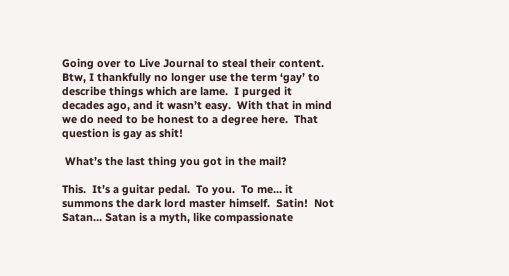Going over to Live Journal to steal their content.  Btw, I thankfully no longer use the term ‘gay’ to describe things which are lame.  I purged it decades ago, and it wasn’t easy.  With that in mind we do need to be honest to a degree here.  That question is gay as shit!

 What’s the last thing you got in the mail?

This.  It’s a guitar pedal.  To you.  To me… it summons the dark lord master himself.  Satin!  Not Satan… Satan is a myth, like compassionate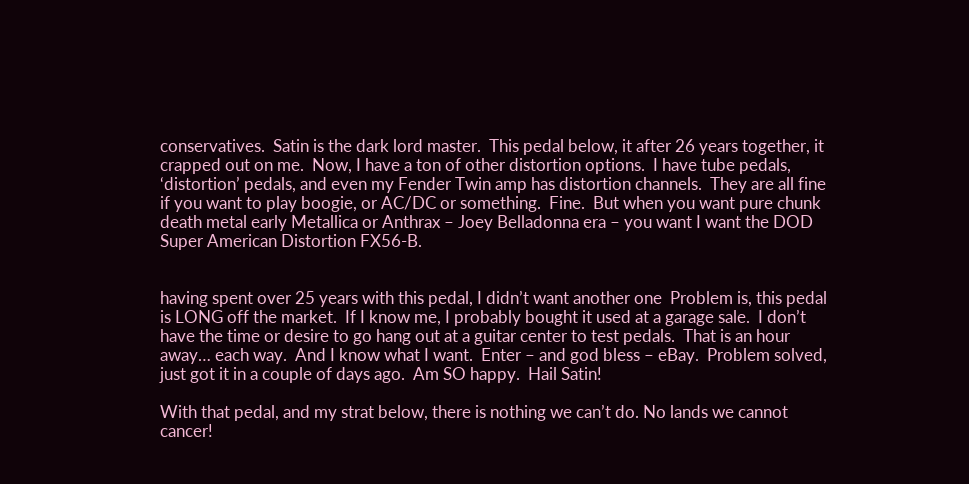conservatives.  Satin is the dark lord master.  This pedal below, it after 26 years together, it crapped out on me.  Now, I have a ton of other distortion options.  I have tube pedals, ‘distortion’ pedals, and even my Fender Twin amp has distortion channels.  They are all fine if you want to play boogie, or AC/DC or something.  Fine.  But when you want pure chunk death metal early Metallica or Anthrax – Joey Belladonna era – you want I want the DOD Super American Distortion FX56-B.


having spent over 25 years with this pedal, I didn’t want another one  Problem is, this pedal is LONG off the market.  If I know me, I probably bought it used at a garage sale.  I don’t have the time or desire to go hang out at a guitar center to test pedals.  That is an hour away… each way.  And I know what I want.  Enter – and god bless – eBay.  Problem solved, just got it in a couple of days ago.  Am SO happy.  Hail Satin!

With that pedal, and my strat below, there is nothing we can’t do. No lands we cannot cancer!